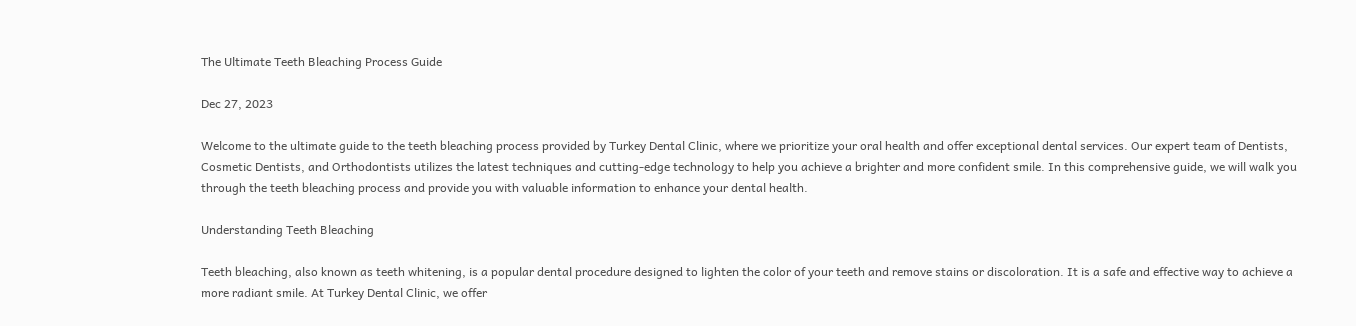The Ultimate Teeth Bleaching Process Guide

Dec 27, 2023

Welcome to the ultimate guide to the teeth bleaching process provided by Turkey Dental Clinic, where we prioritize your oral health and offer exceptional dental services. Our expert team of Dentists, Cosmetic Dentists, and Orthodontists utilizes the latest techniques and cutting-edge technology to help you achieve a brighter and more confident smile. In this comprehensive guide, we will walk you through the teeth bleaching process and provide you with valuable information to enhance your dental health.

Understanding Teeth Bleaching

Teeth bleaching, also known as teeth whitening, is a popular dental procedure designed to lighten the color of your teeth and remove stains or discoloration. It is a safe and effective way to achieve a more radiant smile. At Turkey Dental Clinic, we offer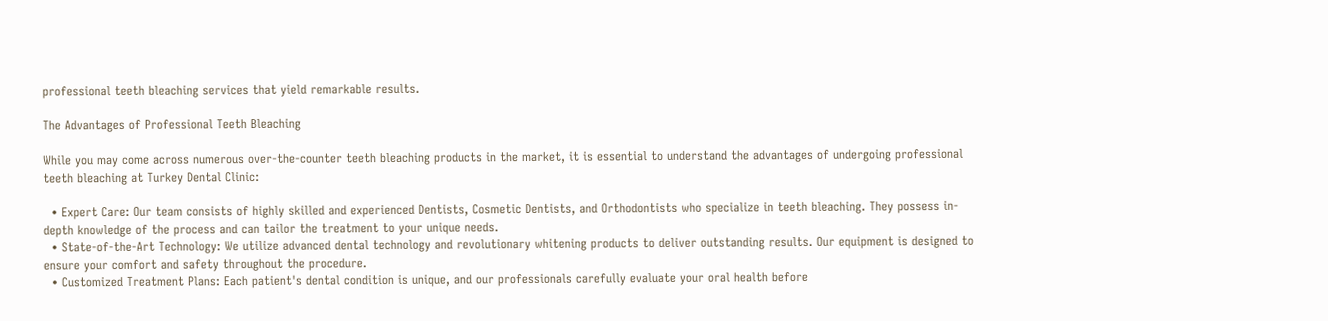professional teeth bleaching services that yield remarkable results.

The Advantages of Professional Teeth Bleaching

While you may come across numerous over-the-counter teeth bleaching products in the market, it is essential to understand the advantages of undergoing professional teeth bleaching at Turkey Dental Clinic:

  • Expert Care: Our team consists of highly skilled and experienced Dentists, Cosmetic Dentists, and Orthodontists who specialize in teeth bleaching. They possess in-depth knowledge of the process and can tailor the treatment to your unique needs.
  • State-of-the-Art Technology: We utilize advanced dental technology and revolutionary whitening products to deliver outstanding results. Our equipment is designed to ensure your comfort and safety throughout the procedure.
  • Customized Treatment Plans: Each patient's dental condition is unique, and our professionals carefully evaluate your oral health before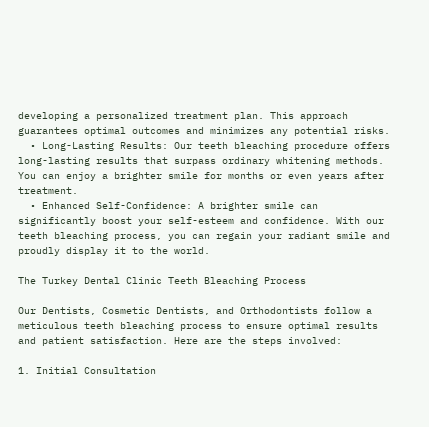developing a personalized treatment plan. This approach guarantees optimal outcomes and minimizes any potential risks.
  • Long-Lasting Results: Our teeth bleaching procedure offers long-lasting results that surpass ordinary whitening methods. You can enjoy a brighter smile for months or even years after treatment.
  • Enhanced Self-Confidence: A brighter smile can significantly boost your self-esteem and confidence. With our teeth bleaching process, you can regain your radiant smile and proudly display it to the world.

The Turkey Dental Clinic Teeth Bleaching Process

Our Dentists, Cosmetic Dentists, and Orthodontists follow a meticulous teeth bleaching process to ensure optimal results and patient satisfaction. Here are the steps involved:

1. Initial Consultation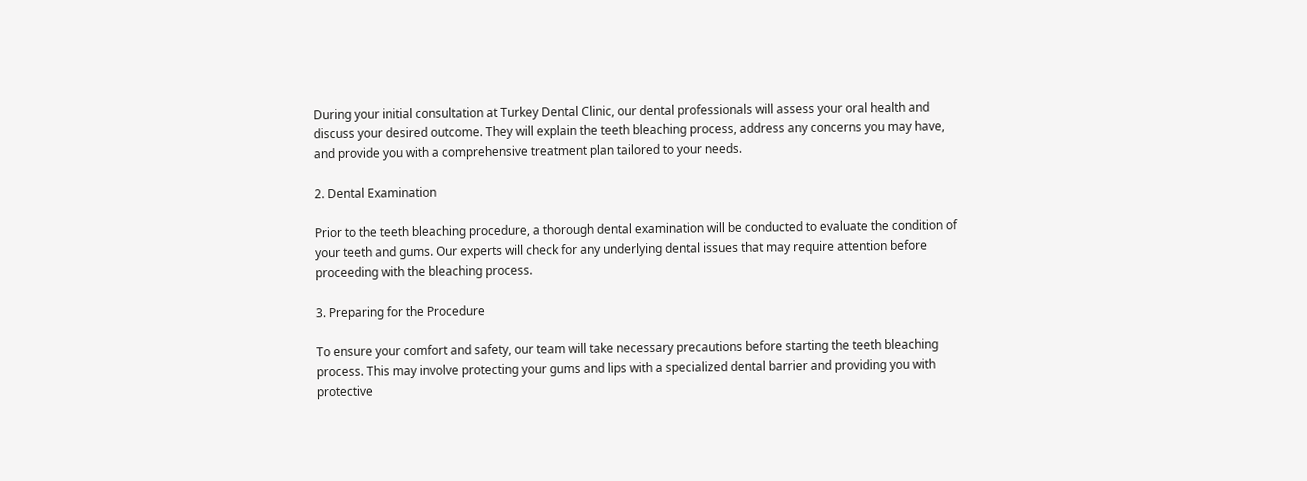During your initial consultation at Turkey Dental Clinic, our dental professionals will assess your oral health and discuss your desired outcome. They will explain the teeth bleaching process, address any concerns you may have, and provide you with a comprehensive treatment plan tailored to your needs.

2. Dental Examination

Prior to the teeth bleaching procedure, a thorough dental examination will be conducted to evaluate the condition of your teeth and gums. Our experts will check for any underlying dental issues that may require attention before proceeding with the bleaching process.

3. Preparing for the Procedure

To ensure your comfort and safety, our team will take necessary precautions before starting the teeth bleaching process. This may involve protecting your gums and lips with a specialized dental barrier and providing you with protective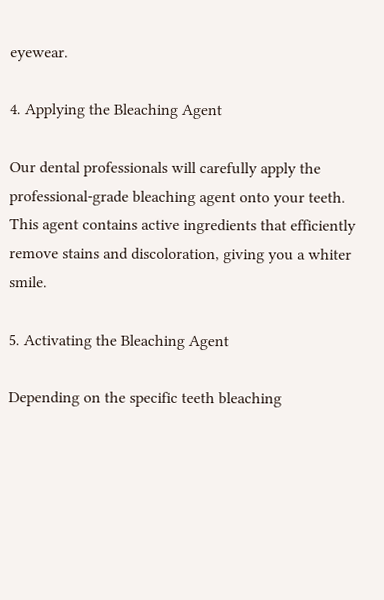eyewear.

4. Applying the Bleaching Agent

Our dental professionals will carefully apply the professional-grade bleaching agent onto your teeth. This agent contains active ingredients that efficiently remove stains and discoloration, giving you a whiter smile.

5. Activating the Bleaching Agent

Depending on the specific teeth bleaching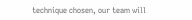technique chosen, our team will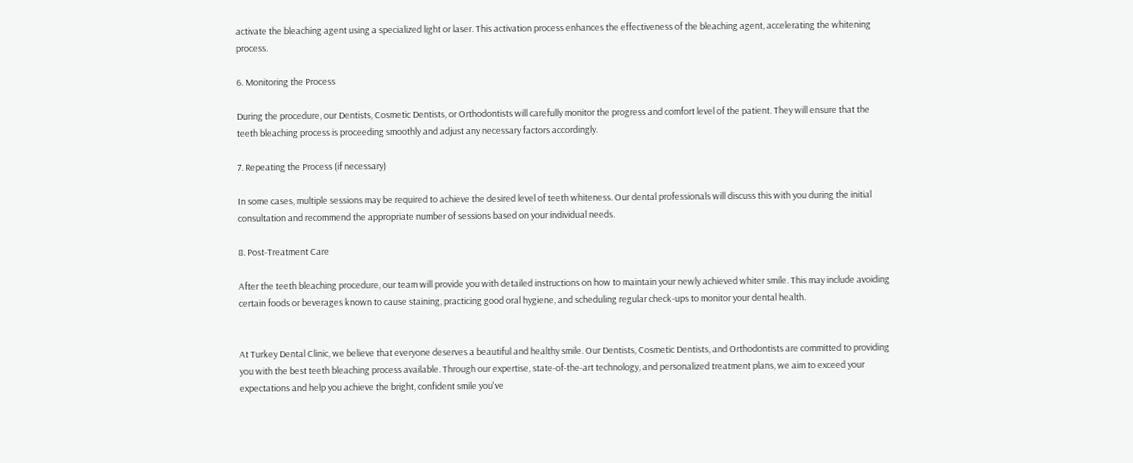activate the bleaching agent using a specialized light or laser. This activation process enhances the effectiveness of the bleaching agent, accelerating the whitening process.

6. Monitoring the Process

During the procedure, our Dentists, Cosmetic Dentists, or Orthodontists will carefully monitor the progress and comfort level of the patient. They will ensure that the teeth bleaching process is proceeding smoothly and adjust any necessary factors accordingly.

7. Repeating the Process (if necessary)

In some cases, multiple sessions may be required to achieve the desired level of teeth whiteness. Our dental professionals will discuss this with you during the initial consultation and recommend the appropriate number of sessions based on your individual needs.

8. Post-Treatment Care

After the teeth bleaching procedure, our team will provide you with detailed instructions on how to maintain your newly achieved whiter smile. This may include avoiding certain foods or beverages known to cause staining, practicing good oral hygiene, and scheduling regular check-ups to monitor your dental health.


At Turkey Dental Clinic, we believe that everyone deserves a beautiful and healthy smile. Our Dentists, Cosmetic Dentists, and Orthodontists are committed to providing you with the best teeth bleaching process available. Through our expertise, state-of-the-art technology, and personalized treatment plans, we aim to exceed your expectations and help you achieve the bright, confident smile you've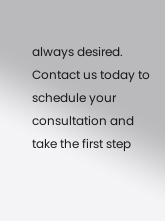always desired. Contact us today to schedule your consultation and take the first step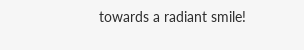towards a radiant smile!